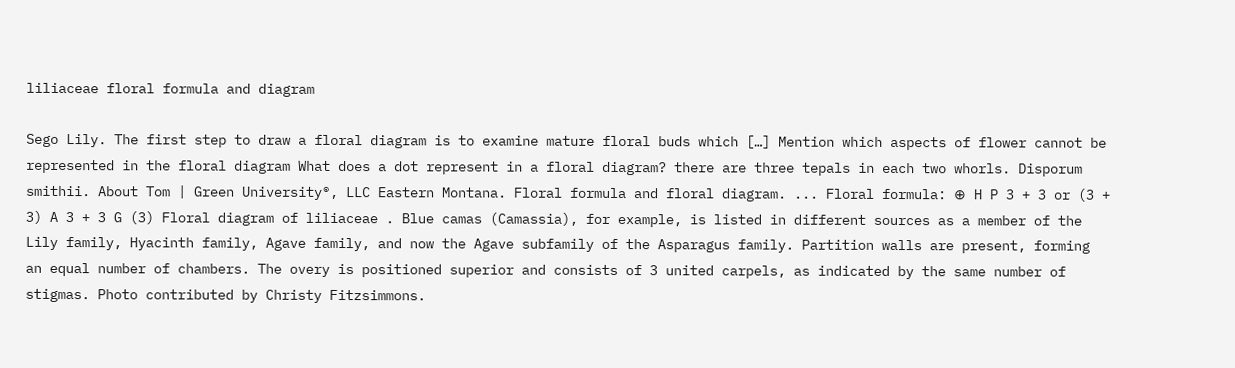liliaceae floral formula and diagram

Sego Lily. The first step to draw a floral diagram is to examine mature floral buds which […] Mention which aspects of flower cannot be represented in the floral diagram What does a dot represent in a floral diagram? there are three tepals in each two whorls. Disporum smithii. About Tom | Green University®, LLC Eastern Montana. Floral formula and floral diagram. ... Floral formula: ⊕ H P 3 + 3 or (3 + 3) A 3 + 3 G (3) Floral diagram of liliaceae . Blue camas (Camassia), for example, is listed in different sources as a member of the Lily family, Hyacinth family, Agave family, and now the Agave subfamily of the Asparagus family. Partition walls are present, forming an equal number of chambers. The overy is positioned superior and consists of 3 united carpels, as indicated by the same number of stigmas. Photo contributed by Christy Fitzsimmons.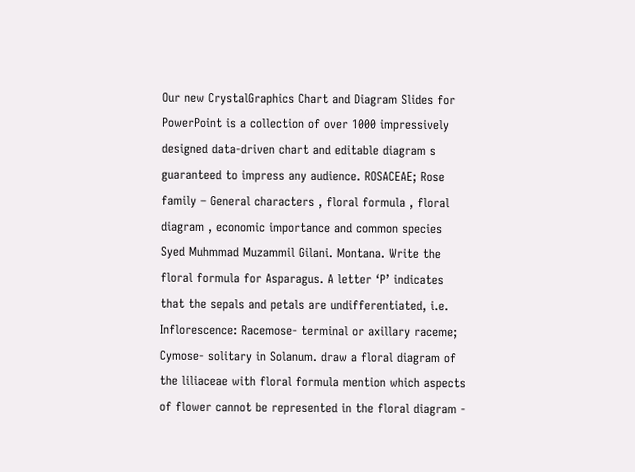Our new CrystalGraphics Chart and Diagram Slides for PowerPoint is a collection of over 1000 impressively designed data-driven chart and editable diagram s guaranteed to impress any audience. ROSACEAE; Rose family – General characters , floral formula , floral diagram , economic importance and common species Syed Muhmmad Muzammil Gilani. Montana. Write the floral formula for Asparagus. A letter ‘P’ indicates that the sepals and petals are undifferentiated, i.e. Inflorescence: Racemose- terminal or axillary raceme; Cymose- solitary in Solanum. draw a floral diagram of the liliaceae with floral formula mention which aspects of flower cannot be represented in the floral diagram -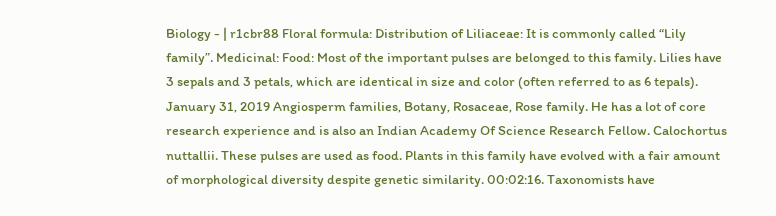Biology - | r1cbr88 Floral formula: Distribution of Liliaceae: It is commonly called “Lily family”. Medicinal: Food: Most of the important pulses are belonged to this family. Lilies have 3 sepals and 3 petals, which are identical in size and color (often referred to as 6 tepals). January 31, 2019 Angiosperm families, Botany, Rosaceae, Rose family. He has a lot of core research experience and is also an Indian Academy Of Science Research Fellow. Calochortus nuttallii. These pulses are used as food. Plants in this family have evolved with a fair amount of morphological diversity despite genetic similarity. 00:02:16. Taxonomists have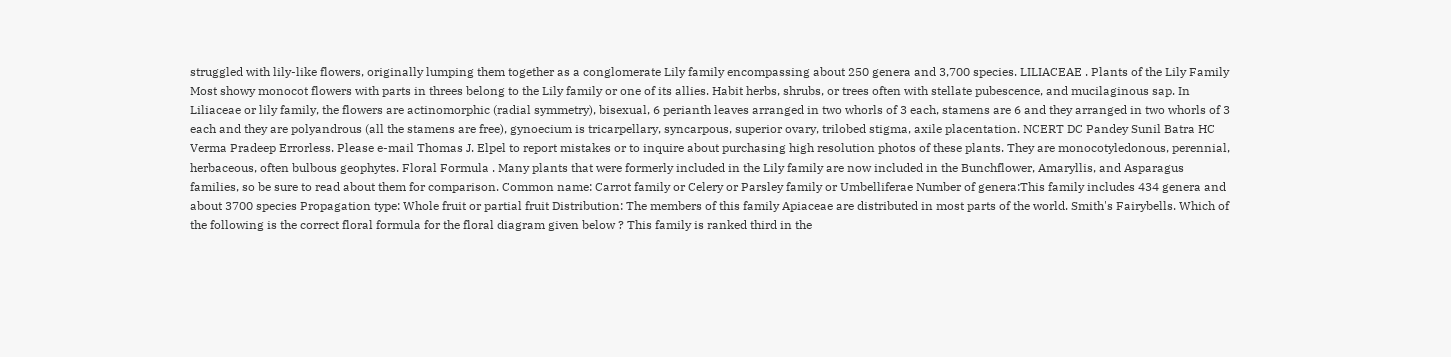struggled with lily-like flowers, originally lumping them together as a conglomerate Lily family encompassing about 250 genera and 3,700 species. LILIACEAE . Plants of the Lily Family Most showy monocot flowers with parts in threes belong to the Lily family or one of its allies. Habit herbs, shrubs, or trees often with stellate pubescence, and mucilaginous sap. In Liliaceae or lily family, the flowers are actinomorphic (radial symmetry), bisexual, 6 perianth leaves arranged in two whorls of 3 each, stamens are 6 and they arranged in two whorls of 3 each and they are polyandrous (all the stamens are free), gynoecium is tricarpellary, syncarpous, superior ovary, trilobed stigma, axile placentation. NCERT DC Pandey Sunil Batra HC Verma Pradeep Errorless. Please e-mail Thomas J. Elpel to report mistakes or to inquire about purchasing high resolution photos of these plants. They are monocotyledonous, perennial, herbaceous, often bulbous geophytes. Floral Formula . Many plants that were formerly included in the Lily family are now included in the Bunchflower, Amaryllis, and Asparagus families, so be sure to read about them for comparison. Common name: Carrot family or Celery or Parsley family or Umbelliferae Number of genera:This family includes 434 genera and about 3700 species Propagation type: Whole fruit or partial fruit Distribution: The members of this family Apiaceae are distributed in most parts of the world. Smith's Fairybells. Which of the following is the correct floral formula for the floral diagram given below ? This family is ranked third in the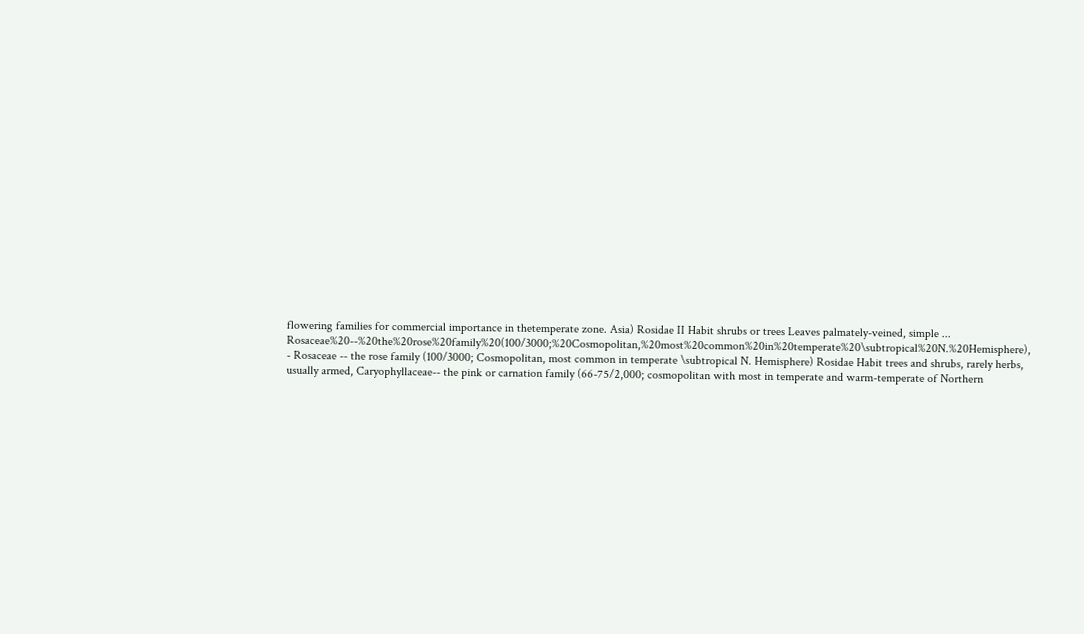flowering families for commercial importance in thetemperate zone. Asia) Rosidae II Habit shrubs or trees Leaves palmately-veined, simple ... Rosaceae%20--%20the%20rose%20family%20(100/3000;%20Cosmopolitan,%20most%20common%20in%20temperate%20\subtropical%20N.%20Hemisphere), - Rosaceae -- the rose family (100/3000; Cosmopolitan, most common in temperate \subtropical N. Hemisphere) Rosidae Habit trees and shrubs, rarely herbs, usually armed, Caryophyllaceae-- the pink or carnation family (66-75/2,000; cosmopolitan with most in temperate and warm-temperate of Northern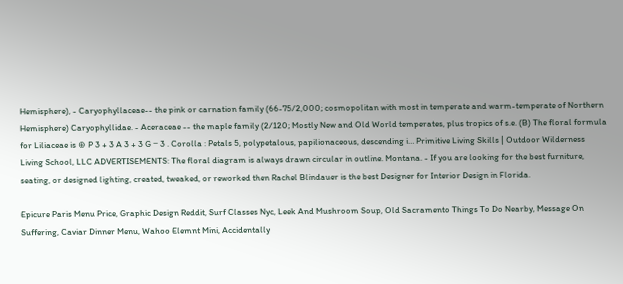Hemisphere), - Caryophyllaceae-- the pink or carnation family (66-75/2,000; cosmopolitan with most in temperate and warm-temperate of Northern Hemisphere) Caryophyllidae. - Aceraceae -- the maple family (2/120; Mostly New and Old World temperates, plus tropics of s.e. (B) The floral formula for Liliaceae is ⊕ P 3 + 3 A 3 + 3 G − 3 . Corolla : Petals 5, polypetalous, papilionaceous, descending i… Primitive Living Skills | Outdoor Wilderness Living School, LLC ADVERTISEMENTS: The floral diagram is always drawn circular in outline. Montana. - If you are looking for the best furniture, seating, or designed lighting, created, tweaked, or reworked then Rachel Blindauer is the best Designer for Interior Design in Florida.

Epicure Paris Menu Price, Graphic Design Reddit, Surf Classes Nyc, Leek And Mushroom Soup, Old Sacramento Things To Do Nearby, Message On Suffering, Caviar Dinner Menu, Wahoo Elemnt Mini, Accidentally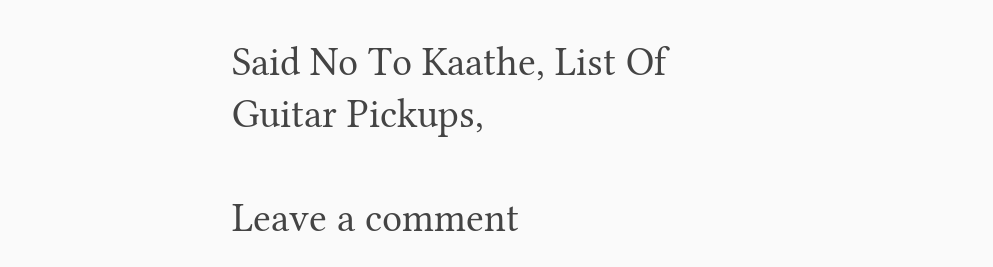Said No To Kaathe, List Of Guitar Pickups,

Leave a comment